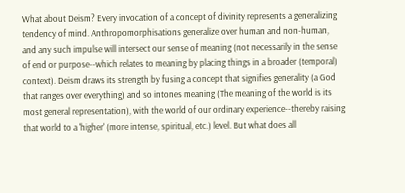What about Deism? Every invocation of a concept of divinity represents a generalizing tendency of mind. Anthropomorphisations generalize over human and non-human, and any such impulse will intersect our sense of meaning (not necessarily in the sense of end or purpose--which relates to meaning by placing things in a broader (temporal) context). Deism draws its strength by fusing a concept that signifies generality (a God that ranges over everything) and so intones meaning (The meaning of the world is its most general representation), with the world of our ordinary experience--thereby raising that world to a 'higher' (more intense, spiritual, etc.) level. But what does all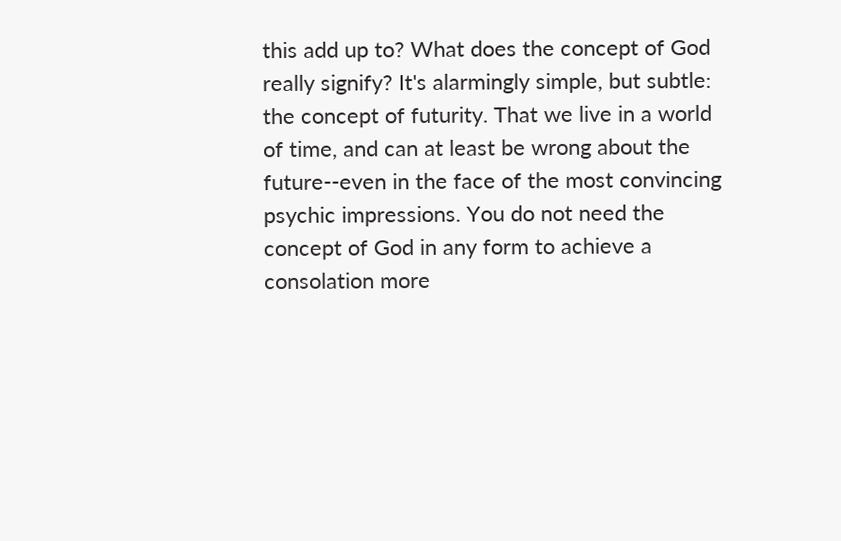this add up to? What does the concept of God really signify? It's alarmingly simple, but subtle: the concept of futurity. That we live in a world of time, and can at least be wrong about the future--even in the face of the most convincing psychic impressions. You do not need the concept of God in any form to achieve a consolation more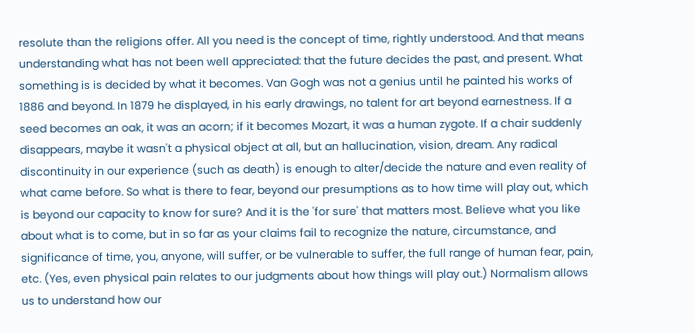resolute than the religions offer. All you need is the concept of time, rightly understood. And that means understanding what has not been well appreciated: that the future decides the past, and present. What something is is decided by what it becomes. Van Gogh was not a genius until he painted his works of 1886 and beyond. In 1879 he displayed, in his early drawings, no talent for art beyond earnestness. If a seed becomes an oak, it was an acorn; if it becomes Mozart, it was a human zygote. If a chair suddenly disappears, maybe it wasn't a physical object at all, but an hallucination, vision, dream. Any radical discontinuity in our experience (such as death) is enough to alter/decide the nature and even reality of what came before. So what is there to fear, beyond our presumptions as to how time will play out, which is beyond our capacity to know for sure? And it is the 'for sure' that matters most. Believe what you like about what is to come, but in so far as your claims fail to recognize the nature, circumstance, and significance of time, you, anyone, will suffer, or be vulnerable to suffer, the full range of human fear, pain, etc. (Yes, even physical pain relates to our judgments about how things will play out.) Normalism allows us to understand how our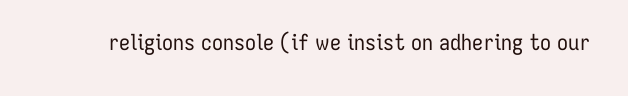religions console (if we insist on adhering to our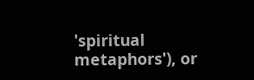'spiritual metaphors'), or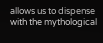allows us to dispense with the mythological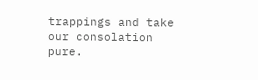trappings and take our consolation pure.